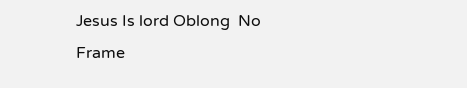Jesus Is lord Oblong  No Frame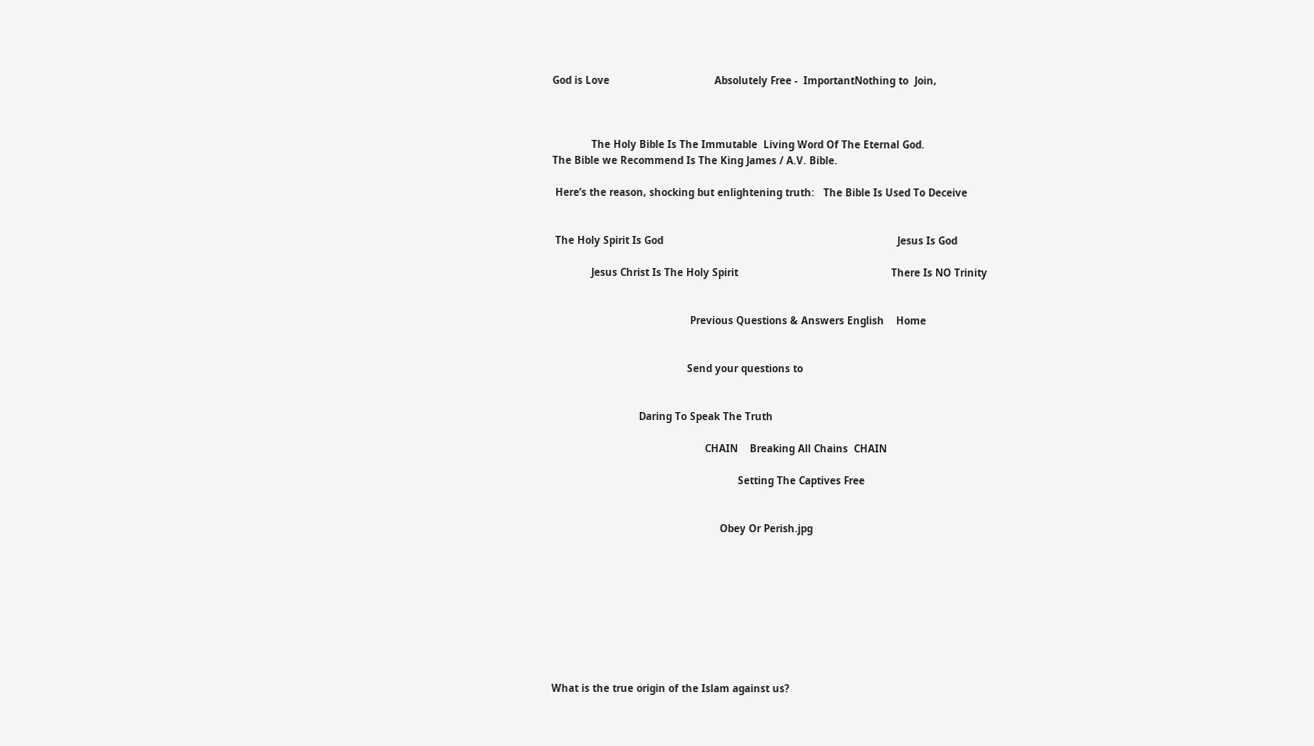God is Love                                   Absolutely Free -  ImportantNothing to  Join,



             The Holy Bible Is The Immutable  Living Word Of The Eternal God.
The Bible we Recommend Is The King James / A.V. Bible.

 Here’s the reason, shocking but enlightening truth:   The Bible Is Used To Deceive


 The Holy Spirit Is God                                                                              Jesus Is God

             Jesus Christ Is The Holy Spirit                                                   There Is NO Trinity


                                              Previous Questions & Answers English    Home


                                             Send your questions to


                             Daring To Speak The Truth

                                                   CHAIN    Breaking All Chains  CHAIN

                                                              Setting The Captives Free


                                                        Obey Or Perish.jpg









What is the true origin of the Islam against us?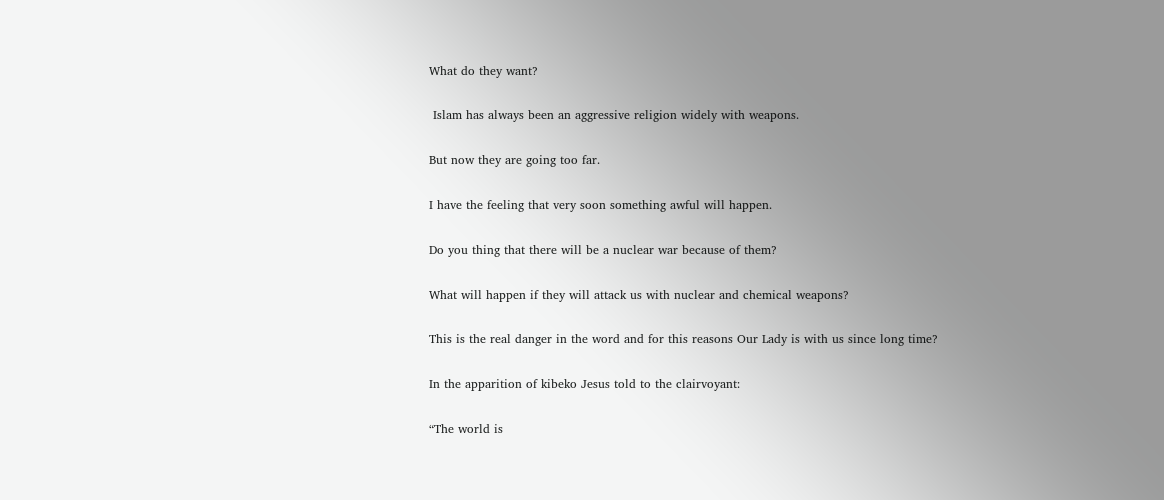What do they want?

 Islam has always been an aggressive religion widely with weapons.

But now they are going too far.

I have the feeling that very soon something awful will happen.

Do you thing that there will be a nuclear war because of them?

What will happen if they will attack us with nuclear and chemical weapons?

This is the real danger in the word and for this reasons Our Lady is with us since long time?

In the apparition of kibeko Jesus told to the clairvoyant:

“The world is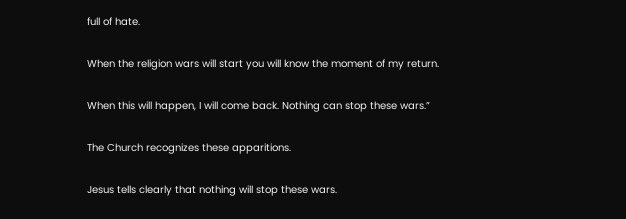full of hate.

When the religion wars will start you will know the moment of my return.

When this will happen, I will come back. Nothing can stop these wars.”

The Church recognizes these apparitions.

Jesus tells clearly that nothing will stop these wars.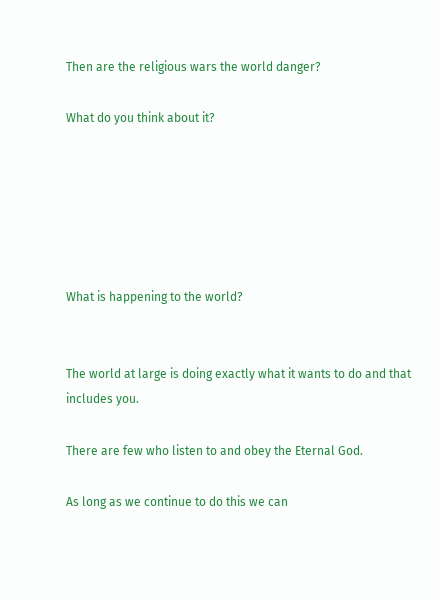Then are the religious wars the world danger?

What do you think about it?






What is happening to the world?


The world at large is doing exactly what it wants to do and that includes you.

There are few who listen to and obey the Eternal God.

As long as we continue to do this we can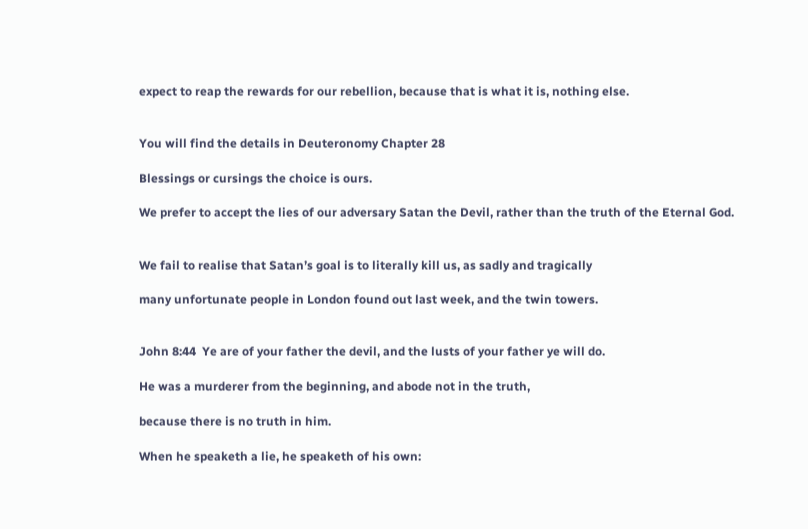expect to reap the rewards for our rebellion, because that is what it is, nothing else.


You will find the details in Deuteronomy Chapter 28

Blessings or cursings the choice is ours.

We prefer to accept the lies of our adversary Satan the Devil, rather than the truth of the Eternal God.


We fail to realise that Satan’s goal is to literally kill us, as sadly and tragically

many unfortunate people in London found out last week, and the twin towers.


John 8:44  Ye are of your father the devil, and the lusts of your father ye will do.

He was a murderer from the beginning, and abode not in the truth,

because there is no truth in him.

When he speaketh a lie, he speaketh of his own: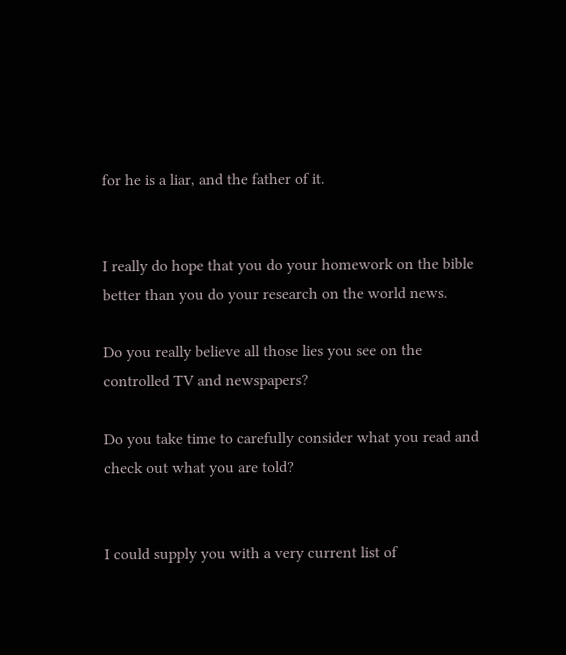for he is a liar, and the father of it.


I really do hope that you do your homework on the bible better than you do your research on the world news.

Do you really believe all those lies you see on the controlled TV and newspapers?

Do you take time to carefully consider what you read and check out what you are told?


I could supply you with a very current list of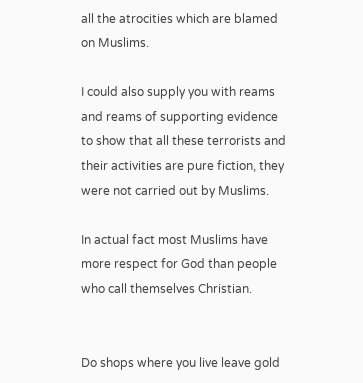all the atrocities which are blamed on Muslims.

I could also supply you with reams and reams of supporting evidence to show that all these terrorists and their activities are pure fiction, they were not carried out by Muslims.

In actual fact most Muslims have more respect for God than people who call themselves Christian.


Do shops where you live leave gold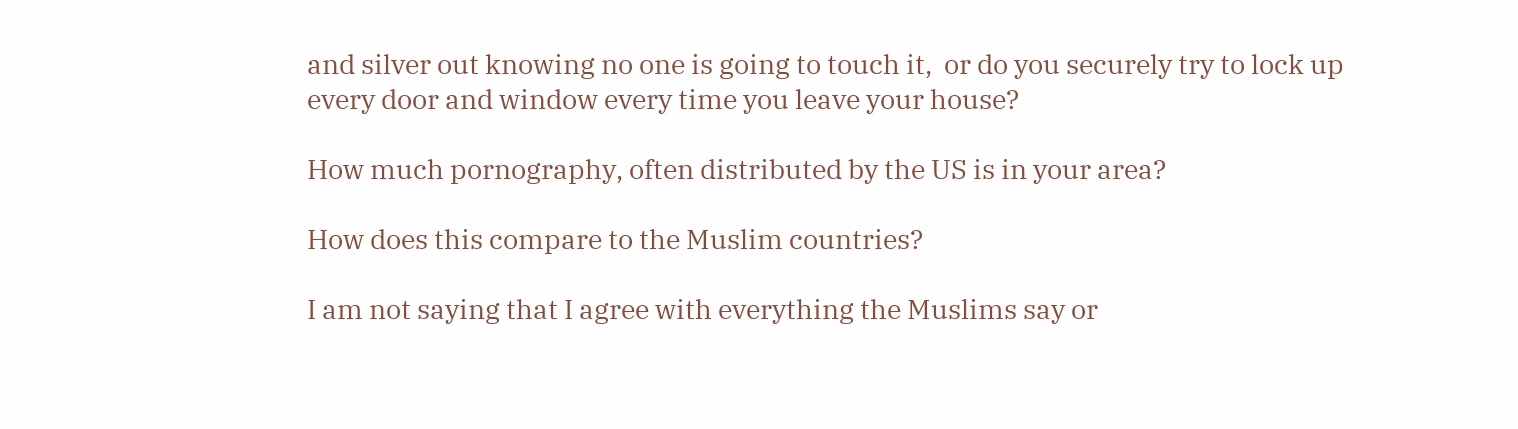and silver out knowing no one is going to touch it,  or do you securely try to lock up every door and window every time you leave your house?

How much pornography, often distributed by the US is in your area?

How does this compare to the Muslim countries?

I am not saying that I agree with everything the Muslims say or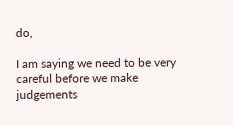do,

I am saying we need to be very careful before we make judgements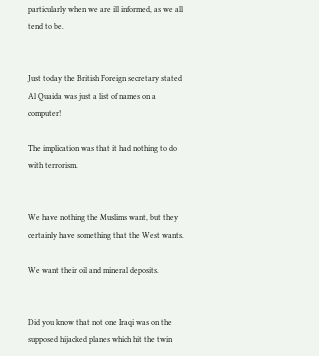particularly when we are ill informed, as we all tend to be.


Just today the British Foreign secretary stated Al Quaida was just a list of names on a computer!

The implication was that it had nothing to do with terrorism.


We have nothing the Muslims want, but they certainly have something that the West wants.

We want their oil and mineral deposits.


Did you know that not one Iraqi was on the supposed hijacked planes which hit the twin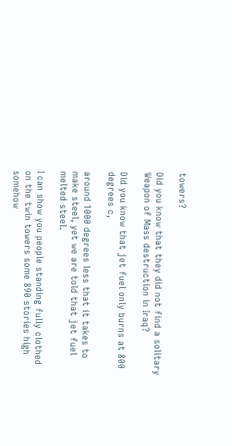towers?

Did you know that they did not find a solitary Weapon of Mass destruction in Iraq?

Did you know that jet fuel only burns at 800 degrees c,

around 1000 degrees less that it takes to make steel, yet we are told that jet fuel melted steel.

I can show you people standing fully clothed on the twin towers some 890 stories high somehow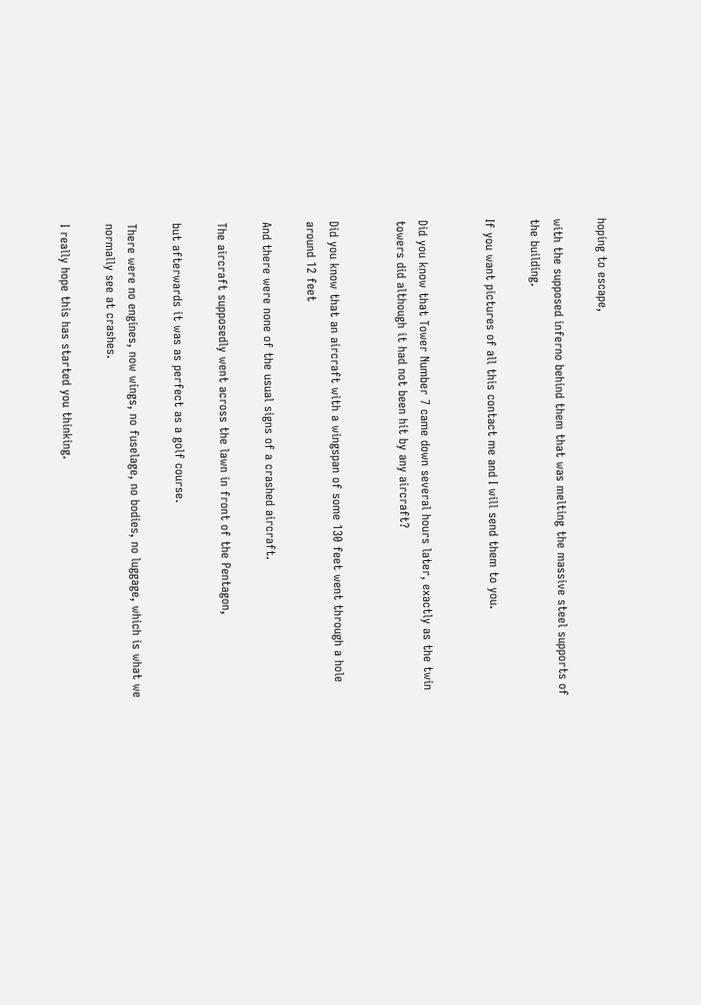hoping to escape,

with the supposed inferno behind them that was melting the massive steel supports of the building.

If you want pictures of all this contact me and I will send them to you.


Did you know that Tower Number 7 came down several hours later, exactly as the twin towers did although it had not been hit by any aircraft?


Did you know that an aircraft with a wingspan of some 130 feet went through a hole around 12 feet

And there were none of the usual signs of a crashed aircraft.

The aircraft supposedly went across the lawn in front of the Pentagon,

but afterwards it was as perfect as a golf course.

There were no engines, now wings, no fuselage, no bodies, no luggage, which is what we normally see at crashes.

I really hope this has started you thinking.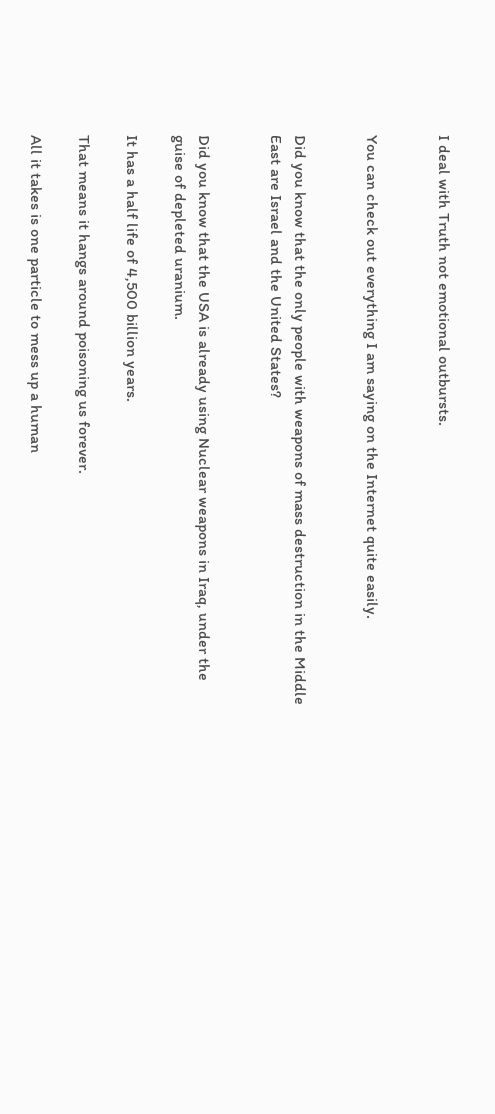I deal with Truth not emotional outbursts.


You can check out everything I am saying on the Internet quite easily.


Did you know that the only people with weapons of mass destruction in the Middle East are Israel and the United States?


Did you know that the USA is already using Nuclear weapons in Iraq, under the guise of depleted uranium.

It has a half life of 4,500 billion years.

That means it hangs around poisoning us forever.

All it takes is one particle to mess up a human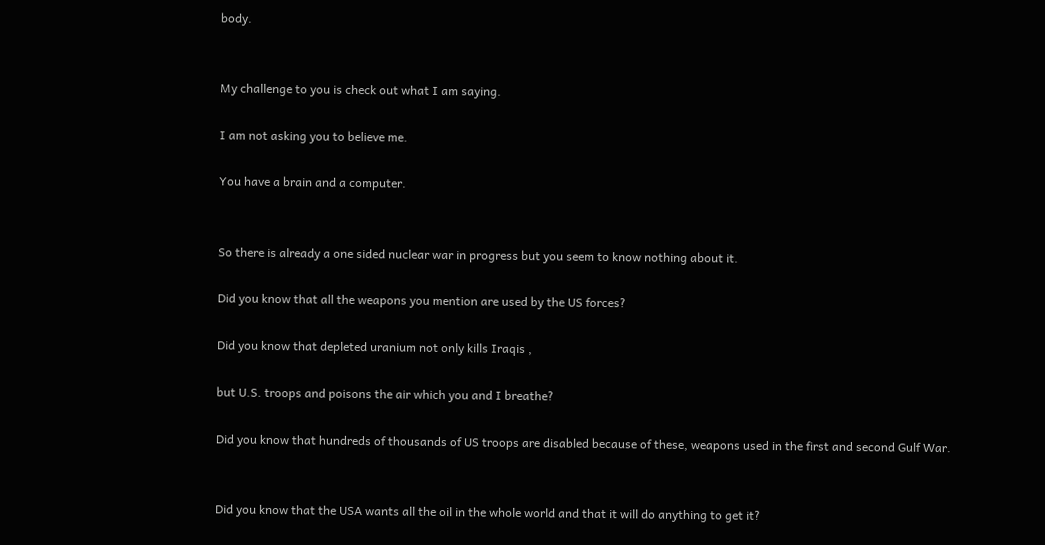body.


My challenge to you is check out what I am saying.

I am not asking you to believe me.

You have a brain and a computer.


So there is already a one sided nuclear war in progress but you seem to know nothing about it.

Did you know that all the weapons you mention are used by the US forces?

Did you know that depleted uranium not only kills Iraqis ,

but U.S. troops and poisons the air which you and I breathe?

Did you know that hundreds of thousands of US troops are disabled because of these, weapons used in the first and second Gulf War.


Did you know that the USA wants all the oil in the whole world and that it will do anything to get it?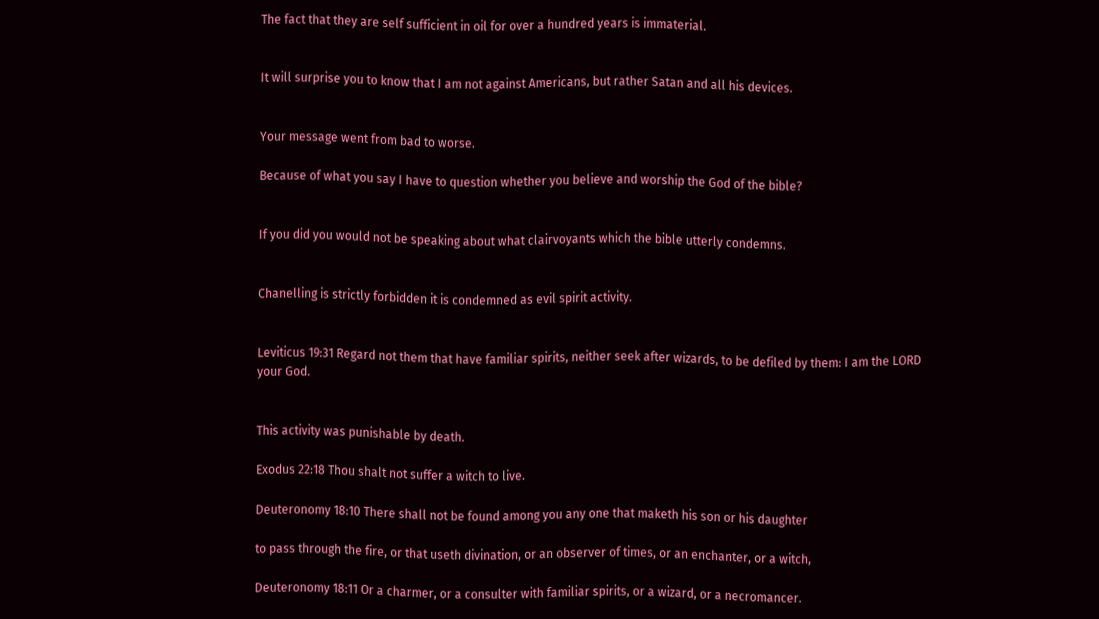The fact that they are self sufficient in oil for over a hundred years is immaterial.


It will surprise you to know that I am not against Americans, but rather Satan and all his devices.


Your message went from bad to worse.

Because of what you say I have to question whether you believe and worship the God of the bible?


If you did you would not be speaking about what clairvoyants which the bible utterly condemns.


Chanelling is strictly forbidden it is condemned as evil spirit activity.


Leviticus 19:31 Regard not them that have familiar spirits, neither seek after wizards, to be defiled by them: I am the LORD your God.


This activity was punishable by death.

Exodus 22:18 Thou shalt not suffer a witch to live.

Deuteronomy 18:10 There shall not be found among you any one that maketh his son or his daughter

to pass through the fire, or that useth divination, or an observer of times, or an enchanter, or a witch,

Deuteronomy 18:11 Or a charmer, or a consulter with familiar spirits, or a wizard, or a necromancer.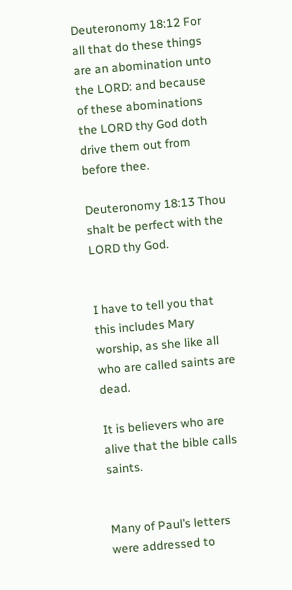Deuteronomy 18:12 For all that do these things are an abomination unto the LORD: and because of these abominations the LORD thy God doth drive them out from before thee.

Deuteronomy 18:13 Thou shalt be perfect with the LORD thy God.


I have to tell you that this includes Mary worship, as she like all who are called saints are dead.

It is believers who are alive that the bible calls saints.


Many of Paul’s letters were addressed to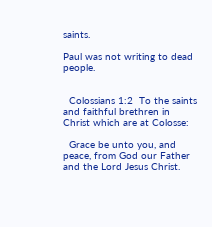saints.

Paul was not writing to dead people.


  Colossians 1:2  To the saints and faithful brethren in Christ which are at Colosse:

  Grace be unto you, and peace, from God our Father and the Lord Jesus Christ.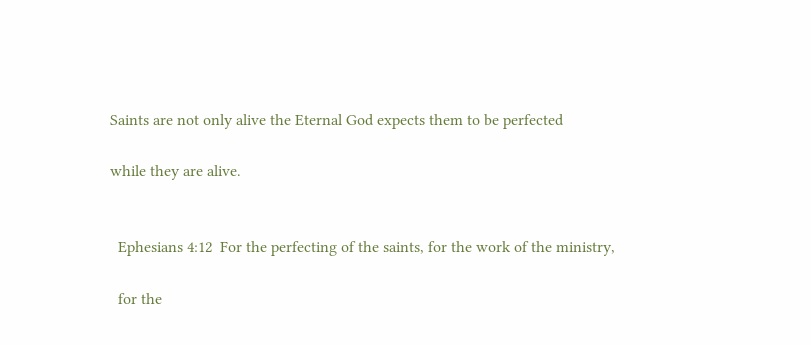Saints are not only alive the Eternal God expects them to be perfected

while they are alive.


  Ephesians 4:12  For the perfecting of the saints, for the work of the ministry,

  for the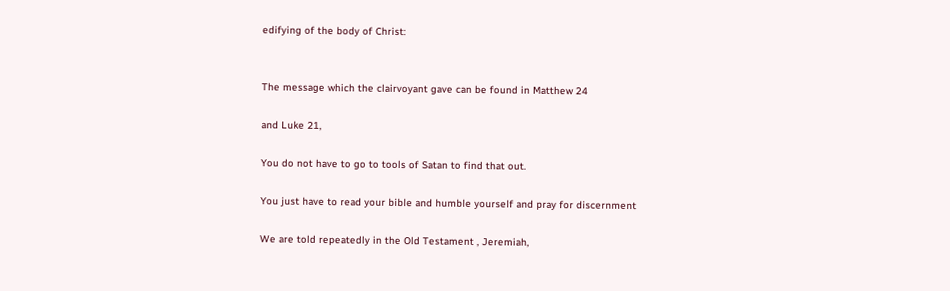edifying of the body of Christ:


The message which the clairvoyant gave can be found in Matthew 24

and Luke 21,

You do not have to go to tools of Satan to find that out.

You just have to read your bible and humble yourself and pray for discernment

We are told repeatedly in the Old Testament , Jeremiah,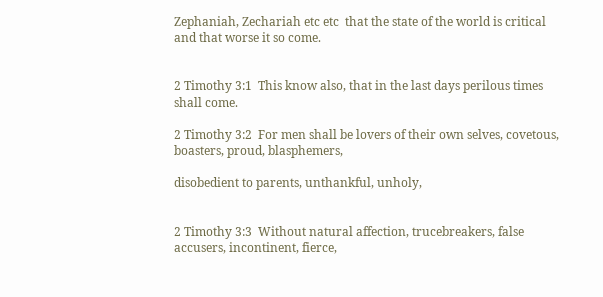Zephaniah, Zechariah etc etc  that the state of the world is critical and that worse it so come.


2 Timothy 3:1  This know also, that in the last days perilous times shall come.

2 Timothy 3:2  For men shall be lovers of their own selves, covetous, boasters, proud, blasphemers,

disobedient to parents, unthankful, unholy,


2 Timothy 3:3  Without natural affection, trucebreakers, false accusers, incontinent, fierce,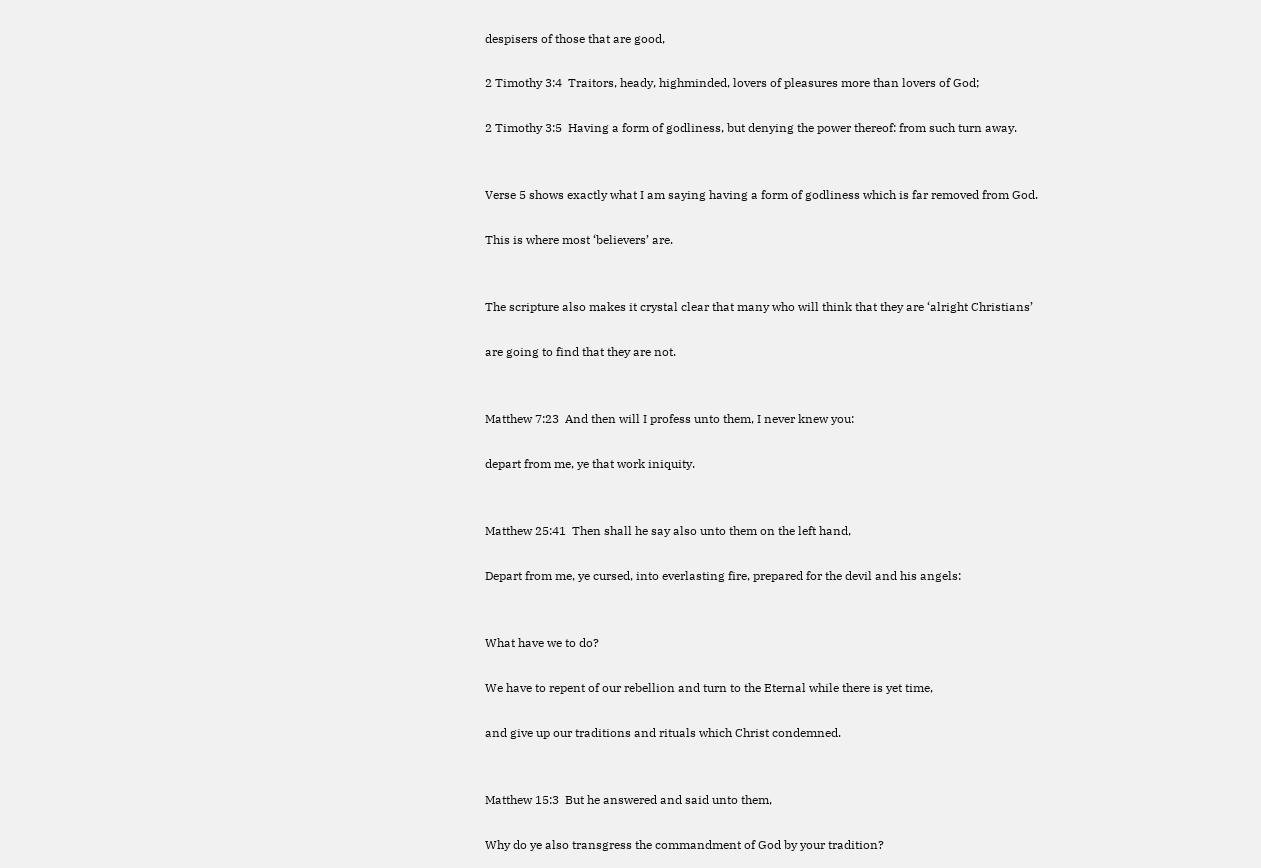despisers of those that are good,

2 Timothy 3:4  Traitors, heady, highminded, lovers of pleasures more than lovers of God;

2 Timothy 3:5  Having a form of godliness, but denying the power thereof: from such turn away.


Verse 5 shows exactly what I am saying having a form of godliness which is far removed from God.

This is where most ‘believers’ are.


The scripture also makes it crystal clear that many who will think that they are ‘alright Christians’

are going to find that they are not.


Matthew 7:23  And then will I profess unto them, I never knew you:

depart from me, ye that work iniquity.


Matthew 25:41  Then shall he say also unto them on the left hand,

Depart from me, ye cursed, into everlasting fire, prepared for the devil and his angels:


What have we to do?

We have to repent of our rebellion and turn to the Eternal while there is yet time,

and give up our traditions and rituals which Christ condemned.


Matthew 15:3  But he answered and said unto them,

Why do ye also transgress the commandment of God by your tradition?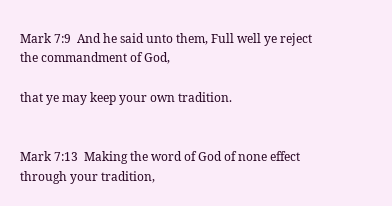Mark 7:9  And he said unto them, Full well ye reject the commandment of God,

that ye may keep your own tradition.


Mark 7:13  Making the word of God of none effect through your tradition,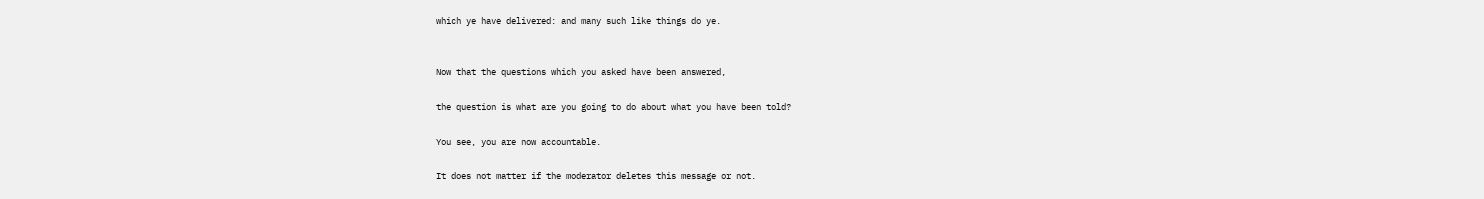which ye have delivered: and many such like things do ye.


Now that the questions which you asked have been answered,

the question is what are you going to do about what you have been told?

You see, you are now accountable.

It does not matter if the moderator deletes this message or not.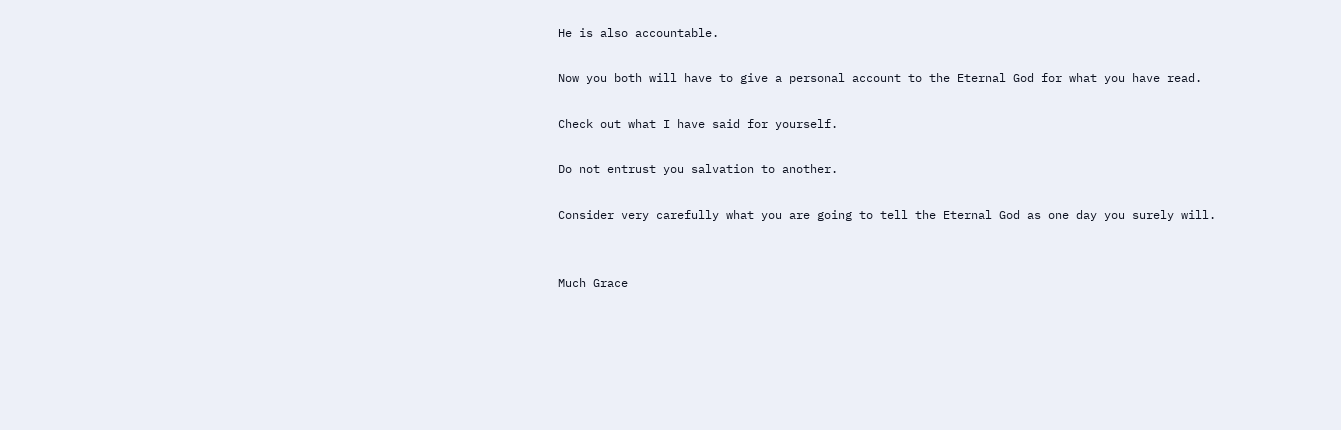He is also accountable.

Now you both will have to give a personal account to the Eternal God for what you have read.

Check out what I have said for yourself.

Do not entrust you salvation to another.

Consider very carefully what you are going to tell the Eternal God as one day you surely will.


Much Grace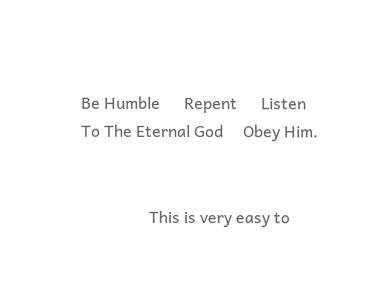Be Humble      Repent      Listen To The Eternal God     Obey Him.


                 This is very easy to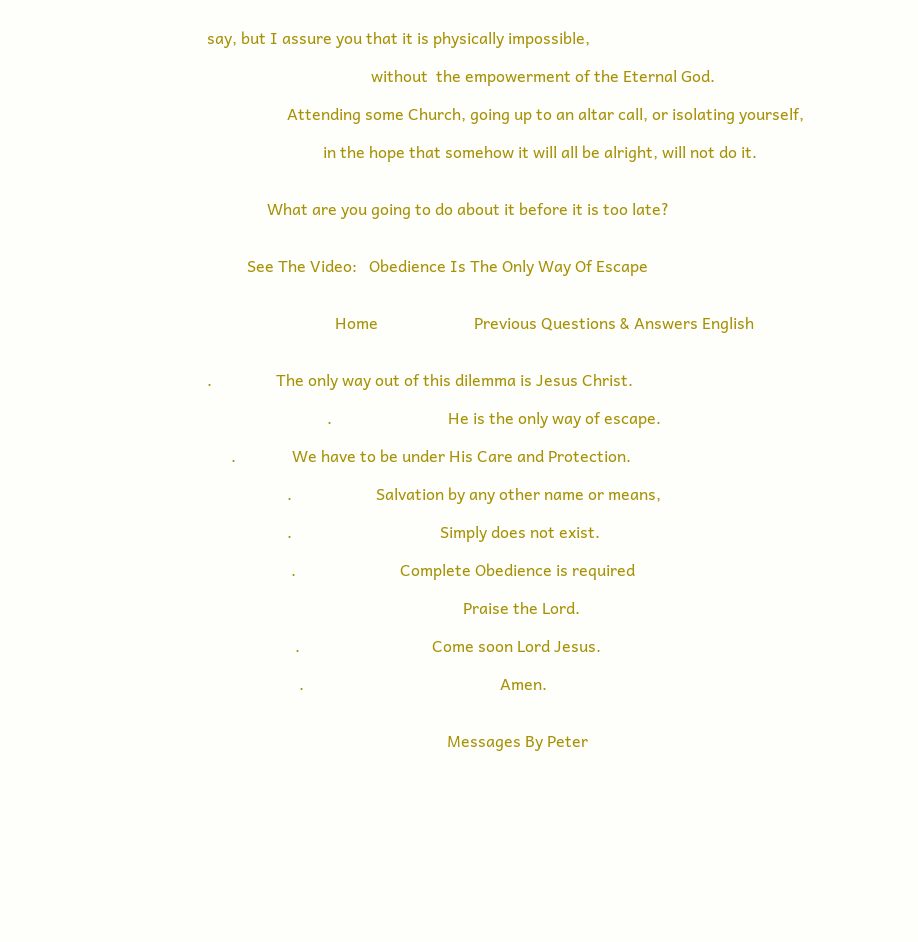say, but I assure you that it is physically impossible,

                                         without  the empowerment of the Eternal God.

                    Attending some Church, going up to an altar call, or isolating yourself,

                             in the hope that somehow it will all be alright, will not do it.


               What are you going to do about it before it is too late?


          See The Video:   Obedience Is The Only Way Of Escape


                                Home                        Previous Questions & Answers English


.                The only way out of this dilemma is Jesus Christ.

                              .                             He is the only way of escape.

      .              We have to be under His Care and Protection.

                    .                     Salvation by any other name or means,

                    .                                     Simply does not exist.

                     .                          Complete Obedience is required

                                                                Praise the Lord.

                      .                                 Come soon Lord Jesus.

                       .                                                 Amen.


                                                            Messages By Peter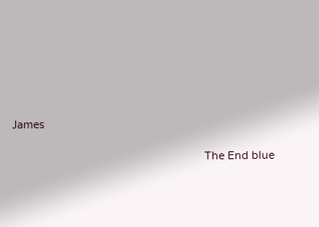James

                                                                The End blue